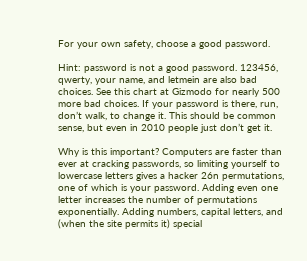For your own safety, choose a good password.

Hint: password is not a good password. 123456, qwerty, your name, and letmein are also bad choices. See this chart at Gizmodo for nearly 500 more bad choices. If your password is there, run, don’t walk, to change it. This should be common sense, but even in 2010 people just don’t get it.

Why is this important? Computers are faster than ever at cracking passwords, so limiting yourself to lowercase letters gives a hacker 26n permutations, one of which is your password. Adding even one letter increases the number of permutations exponentially. Adding numbers, capital letters, and (when the site permits it) special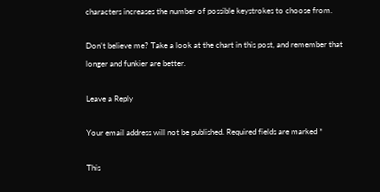characters increases the number of possible keystrokes to choose from.

Don’t believe me? Take a look at the chart in this post, and remember that longer and funkier are better.

Leave a Reply

Your email address will not be published. Required fields are marked *

This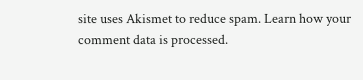site uses Akismet to reduce spam. Learn how your comment data is processed.